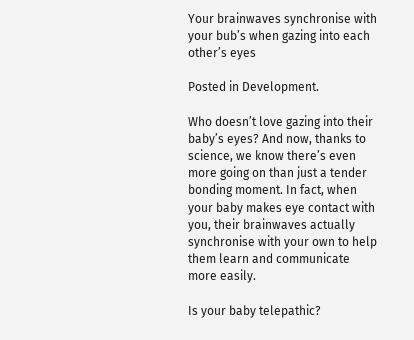Your brainwaves synchronise with your bub’s when gazing into each other’s eyes

Posted in Development.

Who doesn’t love gazing into their baby’s eyes? And now, thanks to science, we know there’s even more going on than just a tender bonding moment. In fact, when your baby makes eye contact with you, their brainwaves actually synchronise with your own to help them learn and communicate more easily.

Is your baby telepathic?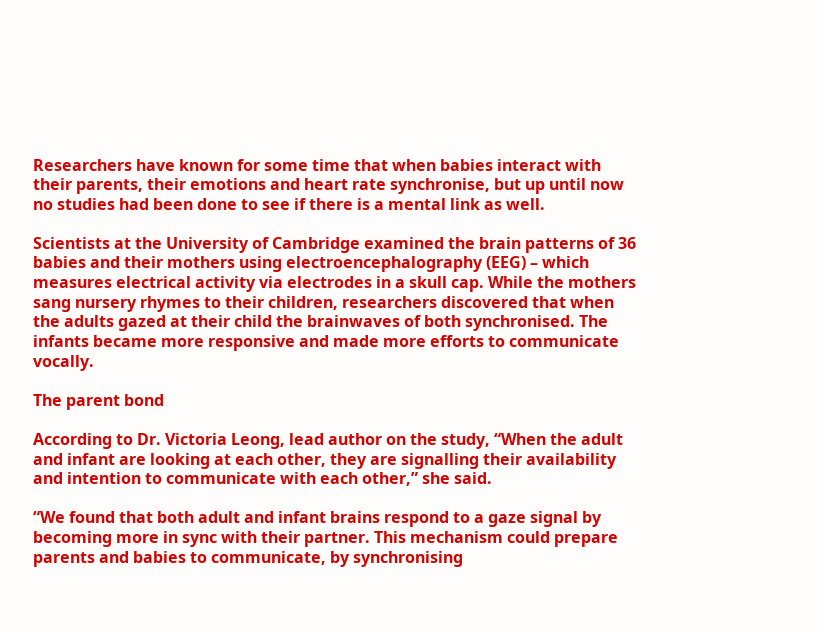Researchers have known for some time that when babies interact with their parents, their emotions and heart rate synchronise, but up until now no studies had been done to see if there is a mental link as well.

Scientists at the University of Cambridge examined the brain patterns of 36 babies and their mothers using electroencephalography (EEG) – which measures electrical activity via electrodes in a skull cap. While the mothers sang nursery rhymes to their children, researchers discovered that when the adults gazed at their child the brainwaves of both synchronised. The infants became more responsive and made more efforts to communicate vocally.

The parent bond

According to Dr. Victoria Leong, lead author on the study, “When the adult and infant are looking at each other, they are signalling their availability and intention to communicate with each other,” she said.

“We found that both adult and infant brains respond to a gaze signal by becoming more in sync with their partner. This mechanism could prepare parents and babies to communicate, by synchronising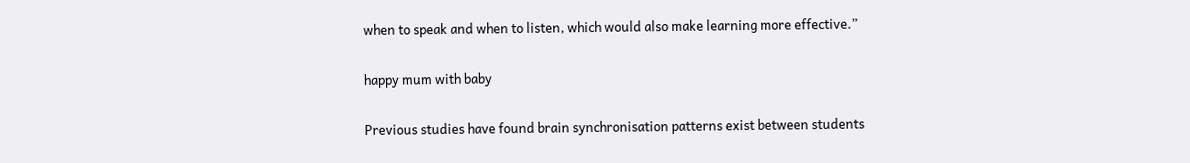when to speak and when to listen, which would also make learning more effective.”

happy mum with baby

Previous studies have found brain synchronisation patterns exist between students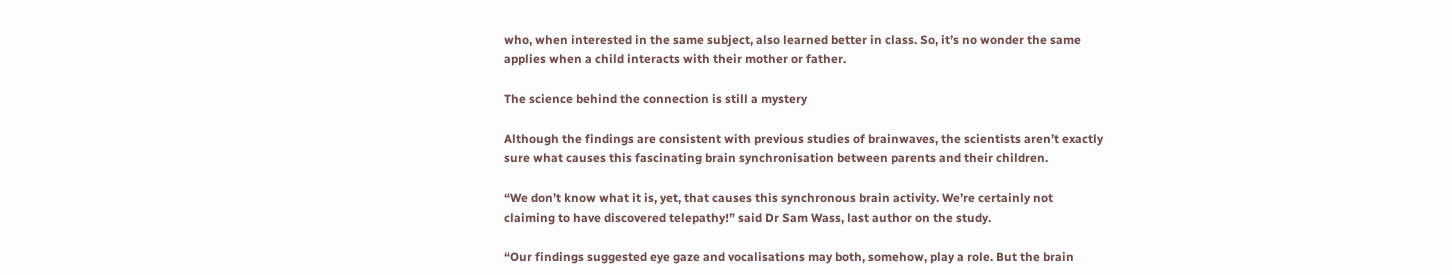who, when interested in the same subject, also learned better in class. So, it’s no wonder the same applies when a child interacts with their mother or father.

The science behind the connection is still a mystery

Although the findings are consistent with previous studies of brainwaves, the scientists aren’t exactly sure what causes this fascinating brain synchronisation between parents and their children.

“We don’t know what it is, yet, that causes this synchronous brain activity. We’re certainly not claiming to have discovered telepathy!” said Dr Sam Wass, last author on the study.

“Our findings suggested eye gaze and vocalisations may both, somehow, play a role. But the brain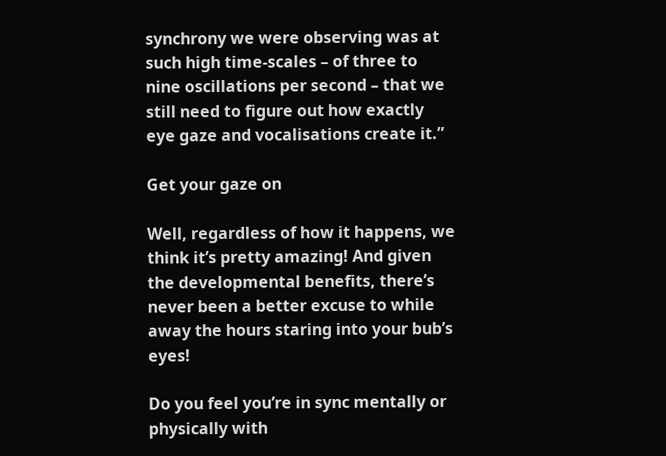synchrony we were observing was at such high time-scales – of three to nine oscillations per second – that we still need to figure out how exactly eye gaze and vocalisations create it.”

Get your gaze on

Well, regardless of how it happens, we think it’s pretty amazing! And given the developmental benefits, there’s never been a better excuse to while away the hours staring into your bub’s eyes!

Do you feel you’re in sync mentally or physically with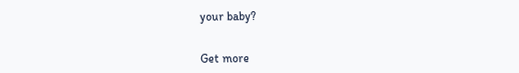your baby?


Get more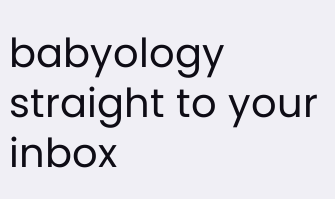babyology straight to your inbox